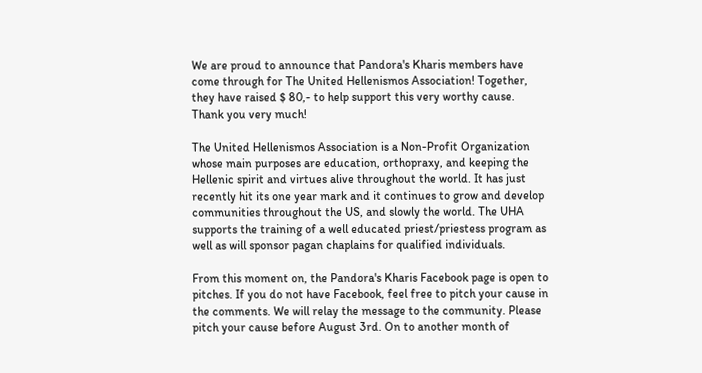We are proud to announce that Pandora's Kharis members have come through for The United Hellenismos Association! Together, they have raised $ 80,- to help support this very worthy cause. Thank you very much!

The United Hellenismos Association is a Non-Profit Organization whose main purposes are education, orthopraxy, and keeping the Hellenic spirit and virtues alive throughout the world. It has just recently hit its one year mark and it continues to grow and develop communities throughout the US, and slowly the world. The UHA supports the training of a well educated priest/priestess program as well as will sponsor pagan chaplains for qualified individuals.

From this moment on, the Pandora's Kharis Facebook page is open to pitches. If you do not have Facebook, feel free to pitch your cause in the comments. We will relay the message to the community. Please pitch your cause before August 3rd. On to another month of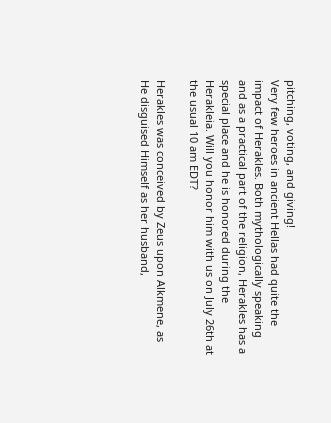pitching, voting, and giving!
Very few heroes in ancient Hellas had quite the impact of Herakles. Both mythologically speaking and as a practical part of the religion, Herakles has a special place and he is honored during the Herakleia. Will you honor him with us on July 26th at the usual 10 am EDT?

Herakles was conceived by Zeus upon Alkmene, as He disguised Himself as her husband,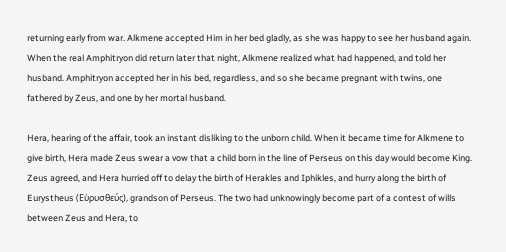returning early from war. Alkmene accepted Him in her bed gladly, as she was happy to see her husband again. When the real Amphitryon did return later that night, Alkmene realized what had happened, and told her husband. Amphitryon accepted her in his bed, regardless, and so she became pregnant with twins, one fathered by Zeus, and one by her mortal husband.

Hera, hearing of the affair, took an instant disliking to the unborn child. When it became time for Alkmene to give birth, Hera made Zeus swear a vow that a child born in the line of Perseus on this day would become King. Zeus agreed, and Hera hurried off to delay the birth of Herakles and Iphikles, and hurry along the birth of Eurystheus (Εὐρυσθεύς), grandson of Perseus. The two had unknowingly become part of a contest of wills between Zeus and Hera, to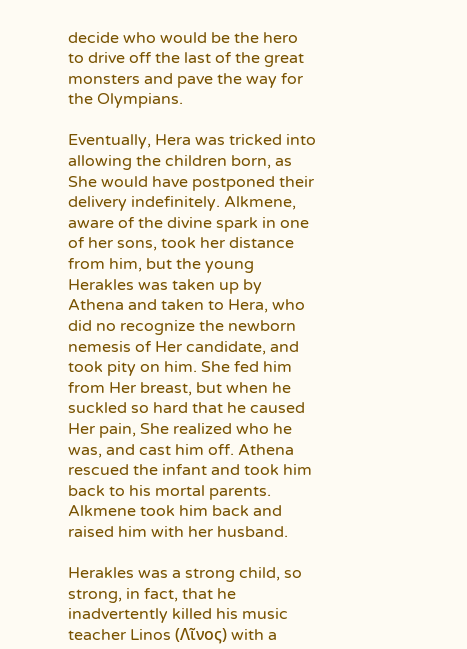decide who would be the hero to drive off the last of the great monsters and pave the way for the Olympians.

Eventually, Hera was tricked into allowing the children born, as She would have postponed their delivery indefinitely. Alkmene, aware of the divine spark in one of her sons, took her distance from him, but the young Herakles was taken up by Athena and taken to Hera, who did no recognize the newborn nemesis of Her candidate, and took pity on him. She fed him from Her breast, but when he suckled so hard that he caused Her pain, She realized who he was, and cast him off. Athena rescued the infant and took him back to his mortal parents. Alkmene took him back and raised him with her husband.

Herakles was a strong child, so strong, in fact, that he inadvertently killed his music teacher Linos (Λῖνος) with a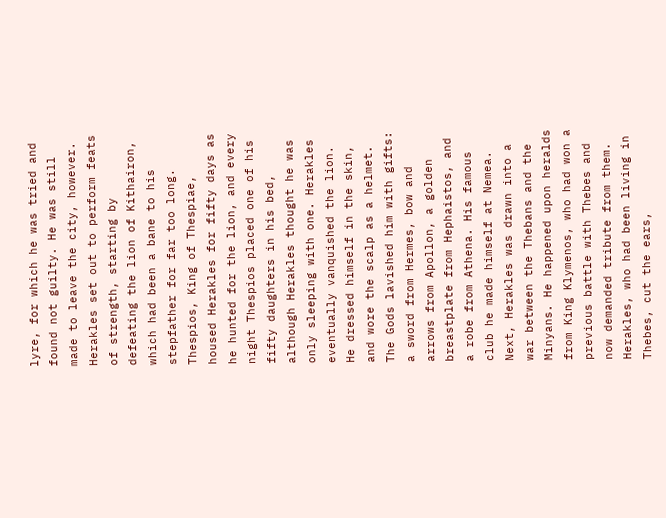lyre, for which he was tried and found not guilty. He was still made to leave the city, however. Herakles set out to perform feats of strength, starting by defeating the lion of Kithairon, which had been a bane to his stepfather for far too long. Thespios, King of Thespiae, housed Herakles for fifty days as he hunted for the lion, and every night Thespios placed one of his fifty daughters in his bed, although Herakles thought he was only sleeping with one. Herakles eventually vanquished the lion. He dressed himself in the skin, and wore the scalp as a helmet. The Gods lavished him with gifts: a sword from Hermes, bow and arrows from Apollon, a golden breastplate from Hephaistos, and a robe from Athena. His famous club he made himself at Nemea.
Next, Herakles was drawn into a war between the Thebans and the Minyans. He happened upon heralds from King Klymenos, who had won a previous battle with Thebes and now demanded tribute from them. Herakles, who had been living in Thebes, cut the ears,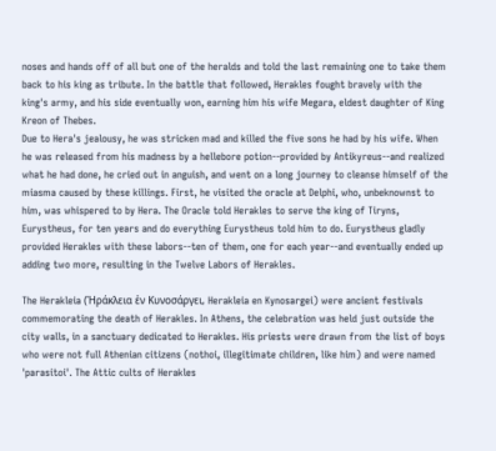noses and hands off of all but one of the heralds and told the last remaining one to take them back to his king as tribute. In the battle that followed, Herakles fought bravely with the king's army, and his side eventually won, earning him his wife Megara, eldest daughter of King Kreon of Thebes.
Due to Hera's jealousy, he was stricken mad and killed the five sons he had by his wife. When he was released from his madness by a hellebore potion--provided by Antikyreus--and realized what he had done, he cried out in anguish, and went on a long journey to cleanse himself of the miasma caused by these killings. First, he visited the oracle at Delphi, who, unbeknownst to him, was whispered to by Hera. The Oracle told Herakles to serve the king of Tiryns, Eurystheus, for ten years and do everything Eurystheus told him to do. Eurystheus gladly provided Herakles with these labors--ten of them, one for each year--and eventually ended up adding two more, resulting in the Twelve Labors of Herakles.

The Herakleia (Ἡράκλεια ἐν Κυνοσάργει, Herakleia en Kynosargei) were ancient festivals commemorating the death of Herakles. In Athens, the celebration was held just outside the city walls, in a sanctuary dedicated to Herakles. His priests were drawn from the list of boys who were not full Athenian citizens (nothoi, illegitimate children, like him) and were named 'parasitoi'. The Attic cults of Herakles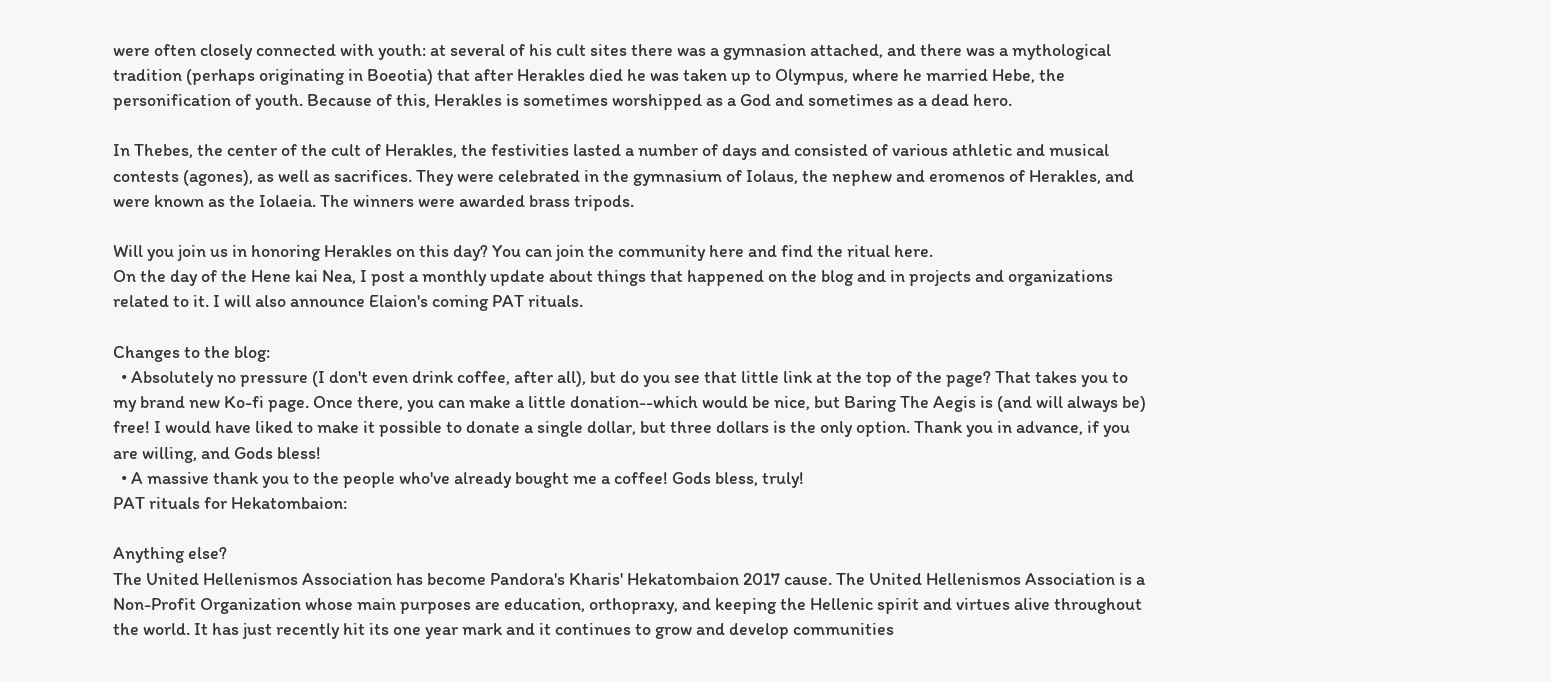were often closely connected with youth: at several of his cult sites there was a gymnasion attached, and there was a mythological tradition (perhaps originating in Boeotia) that after Herakles died he was taken up to Olympus, where he married Hebe, the personification of youth. Because of this, Herakles is sometimes worshipped as a God and sometimes as a dead hero.

In Thebes, the center of the cult of Herakles, the festivities lasted a number of days and consisted of various athletic and musical contests (agones), as well as sacrifices. They were celebrated in the gymnasium of Iolaus, the nephew and eromenos of Herakles, and were known as the Iolaeia. The winners were awarded brass tripods.

Will you join us in honoring Herakles on this day? You can join the community here and find the ritual here.
On the day of the Hene kai Nea, I post a monthly update about things that happened on the blog and in projects and organizations related to it. I will also announce Elaion's coming PAT rituals.

Changes to the blog:
  • Absolutely no pressure (I don't even drink coffee, after all), but do you see that little link at the top of the page? That takes you to my brand new Ko-fi page. Once there, you can make a little donation--which would be nice, but Baring The Aegis is (and will always be) free! I would have liked to make it possible to donate a single dollar, but three dollars is the only option. Thank you in advance, if you are willing, and Gods bless!
  • A massive thank you to the people who've already bought me a coffee! Gods bless, truly!
PAT rituals for Hekatombaion:

Anything else?
The United Hellenismos Association has become Pandora's Kharis' Hekatombaion 2017 cause. The United Hellenismos Association is a Non-Profit Organization whose main purposes are education, orthopraxy, and keeping the Hellenic spirit and virtues alive throughout the world. It has just recently hit its one year mark and it continues to grow and develop communities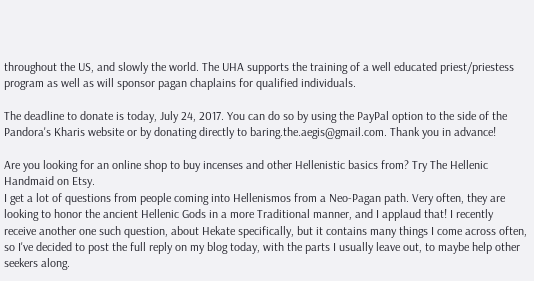throughout the US, and slowly the world. The UHA supports the training of a well educated priest/priestess program as well as will sponsor pagan chaplains for qualified individuals.

The deadline to donate is today, July 24, 2017. You can do so by using the PayPal option to the side of the Pandora's Kharis website or by donating directly to baring.the.aegis@gmail.com. Thank you in advance!

Are you looking for an online shop to buy incenses and other Hellenistic basics from? Try The Hellenic Handmaid on Etsy.
I get a lot of questions from people coming into Hellenismos from a Neo-Pagan path. Very often, they are looking to honor the ancient Hellenic Gods in a more Traditional manner, and I applaud that! I recently receive another one such question, about Hekate specifically, but it contains many things I come across often, so I've decided to post the full reply on my blog today, with the parts I usually leave out, to maybe help other seekers along.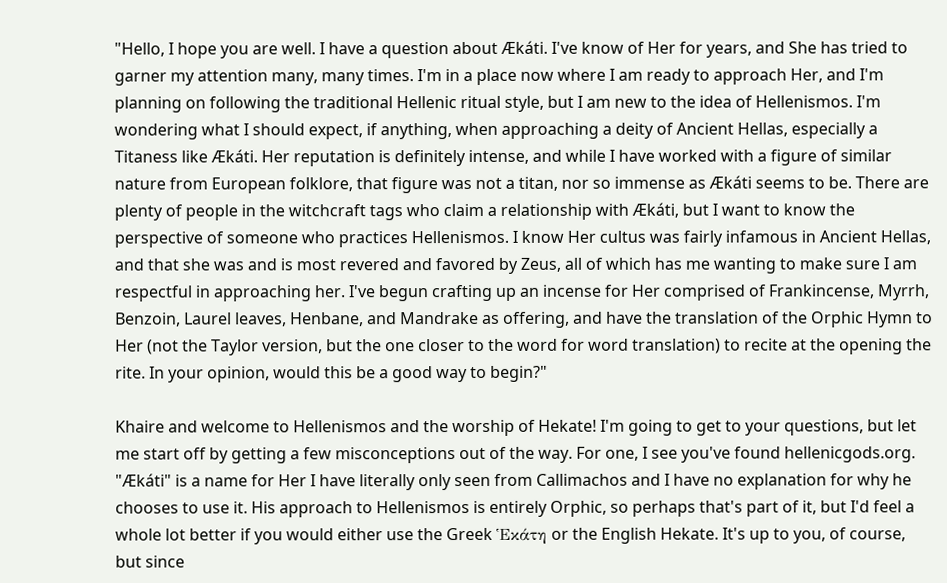"Hello, I hope you are well. I have a question about Ækáti. I've know of Her for years, and She has tried to garner my attention many, many times. I'm in a place now where I am ready to approach Her, and I'm planning on following the traditional Hellenic ritual style, but I am new to the idea of Hellenismos. I'm wondering what I should expect, if anything, when approaching a deity of Ancient Hellas, especially a Titaness like Ækáti. Her reputation is definitely intense, and while I have worked with a figure of similar nature from European folklore, that figure was not a titan, nor so immense as Ækáti seems to be. There are plenty of people in the witchcraft tags who claim a relationship with Ækáti, but I want to know the perspective of someone who practices Hellenismos. I know Her cultus was fairly infamous in Ancient Hellas, and that she was and is most revered and favored by Zeus, all of which has me wanting to make sure I am respectful in approaching her. I've begun crafting up an incense for Her comprised of Frankincense, Myrrh, Benzoin, Laurel leaves, Henbane, and Mandrake as offering, and have the translation of the Orphic Hymn to Her (not the Taylor version, but the one closer to the word for word translation) to recite at the opening the rite. In your opinion, would this be a good way to begin?"

Khaire and welcome to Hellenismos and the worship of Hekate! I'm going to get to your questions, but let me start off by getting a few misconceptions out of the way. For one, I see you've found hellenicgods.org. "Ækáti" is a name for Her I have literally only seen from Callimachos and I have no explanation for why he chooses to use it. His approach to Hellenismos is entirely Orphic, so perhaps that's part of it, but I'd feel a whole lot better if you would either use the Greek Ἑκάτη or the English Hekate. It's up to you, of course, but since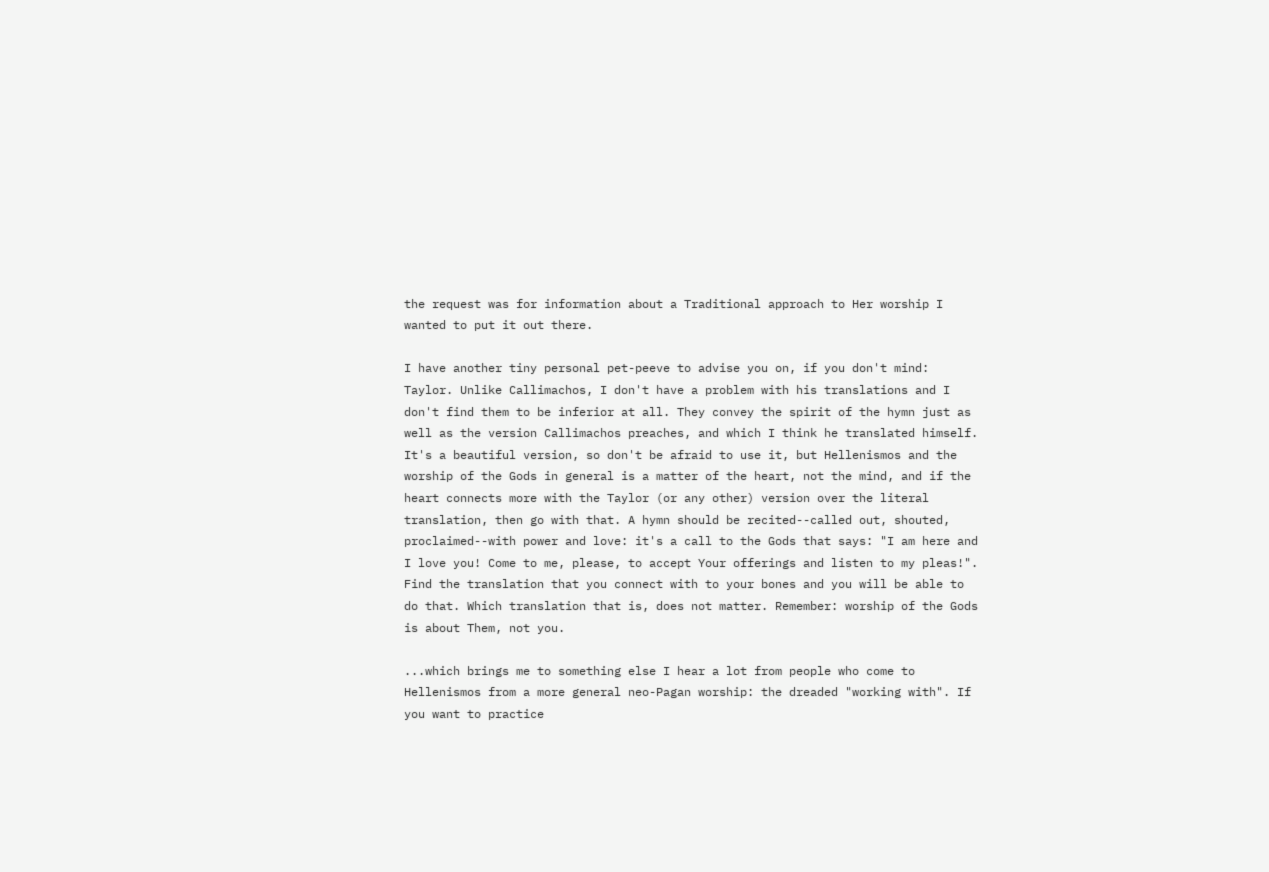the request was for information about a Traditional approach to Her worship I wanted to put it out there.

I have another tiny personal pet-peeve to advise you on, if you don't mind: Taylor. Unlike Callimachos, I don't have a problem with his translations and I don't find them to be inferior at all. They convey the spirit of the hymn just as well as the version Callimachos preaches, and which I think he translated himself. It's a beautiful version, so don't be afraid to use it, but Hellenismos and the worship of the Gods in general is a matter of the heart, not the mind, and if the heart connects more with the Taylor (or any other) version over the literal translation, then go with that. A hymn should be recited--called out, shouted, proclaimed--with power and love: it's a call to the Gods that says: "I am here and I love you! Come to me, please, to accept Your offerings and listen to my pleas!". Find the translation that you connect with to your bones and you will be able to do that. Which translation that is, does not matter. Remember: worship of the Gods is about Them, not you.

...which brings me to something else I hear a lot from people who come to Hellenismos from a more general neo-Pagan worship: the dreaded "working with". If you want to practice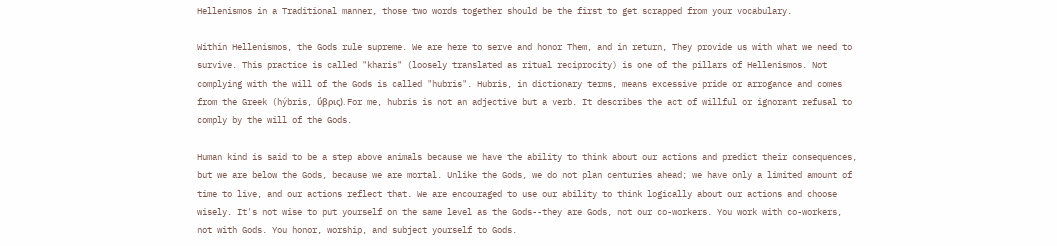Hellenismos in a Traditional manner, those two words together should be the first to get scrapped from your vocabulary.

Within Hellenismos, the Gods rule supreme. We are here to serve and honor Them, and in return, They provide us with what we need to survive. This practice is called "kharis" (loosely translated as ritual reciprocity) is one of the pillars of Hellenismos. Not complying with the will of the Gods is called "hubris". Hubris, in dictionary terms, means excessive pride or arrogance and comes from the Greek (hýbris, ὕβρις). For me, hubris is not an adjective but a verb. It describes the act of willful or ignorant refusal to comply by the will of the Gods.

Human kind is said to be a step above animals because we have the ability to think about our actions and predict their consequences, but we are below the Gods, because we are mortal. Unlike the Gods, we do not plan centuries ahead; we have only a limited amount of time to live, and our actions reflect that. We are encouraged to use our ability to think logically about our actions and choose wisely. It's not wise to put yourself on the same level as the Gods--they are Gods, not our co-workers. You work with co-workers, not with Gods. You honor, worship, and subject yourself to Gods.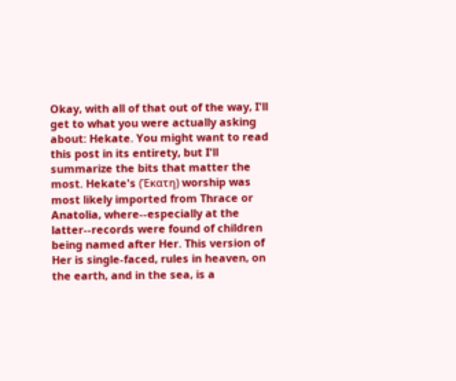Okay, with all of that out of the way, I'll get to what you were actually asking about: Hekate. You might want to read this post in its entirety, but I'll summarize the bits that matter the most. Hekate's (Ἑκατη) worship was most likely imported from Thrace or Anatolia, where--especially at the latter--records were found of children being named after Her. This version of Her is single-faced, rules in heaven, on the earth, and in the sea, is a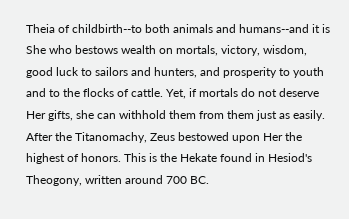Theia of childbirth--to both animals and humans--and it is She who bestows wealth on mortals, victory, wisdom, good luck to sailors and hunters, and prosperity to youth and to the flocks of cattle. Yet, if mortals do not deserve Her gifts, she can withhold them from them just as easily. After the Titanomachy, Zeus bestowed upon Her the highest of honors. This is the Hekate found in Hesiod's Theogony, written around 700 BC.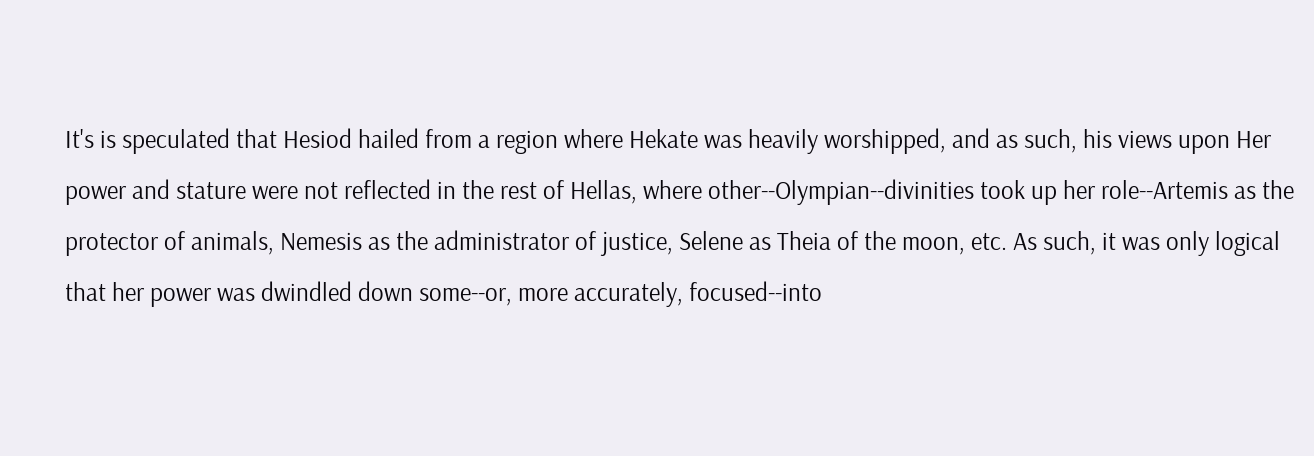It's is speculated that Hesiod hailed from a region where Hekate was heavily worshipped, and as such, his views upon Her power and stature were not reflected in the rest of Hellas, where other--Olympian--divinities took up her role--Artemis as the protector of animals, Nemesis as the administrator of justice, Selene as Theia of the moon, etc. As such, it was only logical that her power was dwindled down some--or, more accurately, focused--into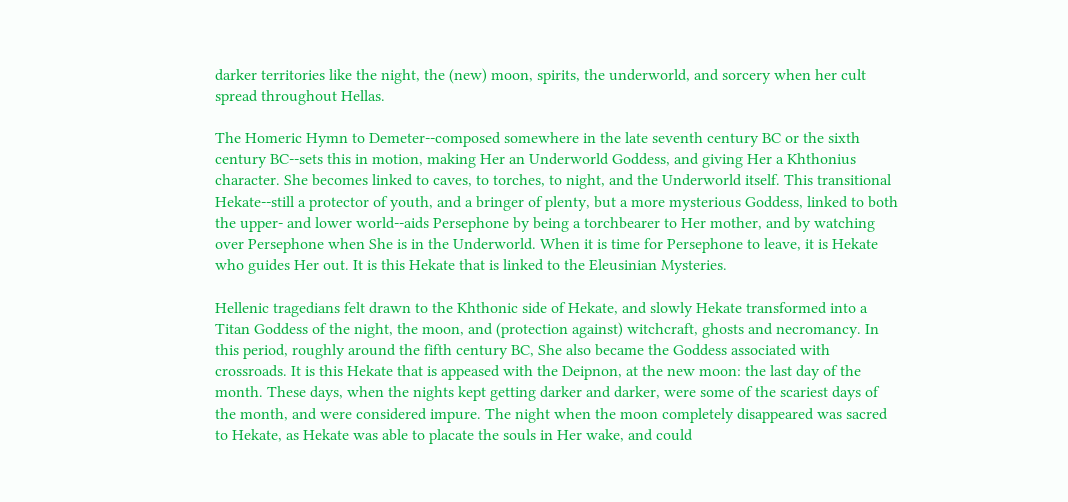darker territories like the night, the (new) moon, spirits, the underworld, and sorcery when her cult spread throughout Hellas.

The Homeric Hymn to Demeter--composed somewhere in the late seventh century BC or the sixth century BC--sets this in motion, making Her an Underworld Goddess, and giving Her a Khthonius character. She becomes linked to caves, to torches, to night, and the Underworld itself. This transitional Hekate--still a protector of youth, and a bringer of plenty, but a more mysterious Goddess, linked to both the upper- and lower world--aids Persephone by being a torchbearer to Her mother, and by watching over Persephone when She is in the Underworld. When it is time for Persephone to leave, it is Hekate who guides Her out. It is this Hekate that is linked to the Eleusinian Mysteries.

Hellenic tragedians felt drawn to the Khthonic side of Hekate, and slowly Hekate transformed into a Titan Goddess of the night, the moon, and (protection against) witchcraft, ghosts and necromancy. In this period, roughly around the fifth century BC, She also became the Goddess associated with crossroads. It is this Hekate that is appeased with the Deipnon, at the new moon: the last day of the month. These days, when the nights kept getting darker and darker, were some of the scariest days of the month, and were considered impure. The night when the moon completely disappeared was sacred to Hekate, as Hekate was able to placate the souls in Her wake, and could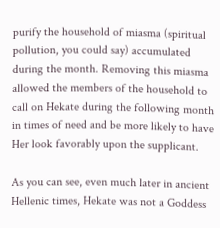purify the household of miasma (spiritual pollution, you could say) accumulated during the month. Removing this miasma allowed the members of the household to call on Hekate during the following month in times of need and be more likely to have Her look favorably upon the supplicant.

As you can see, even much later in ancient Hellenic times, Hekate was not a Goddess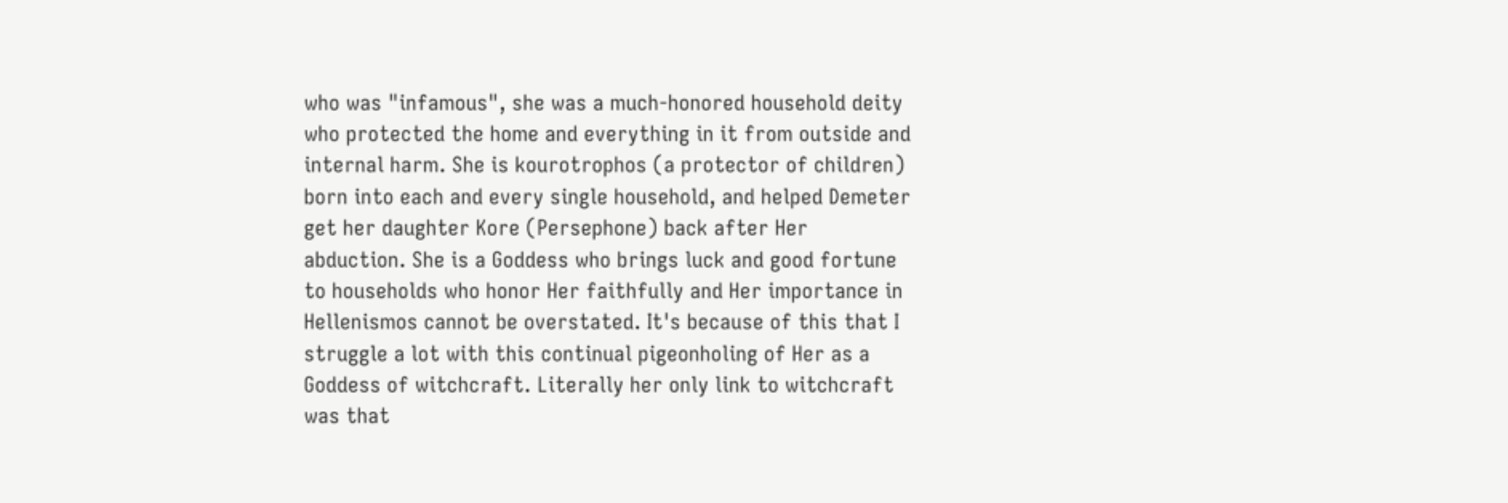who was "infamous", she was a much-honored household deity who protected the home and everything in it from outside and internal harm. She is kourotrophos (a protector of children) born into each and every single household, and helped Demeter get her daughter Kore (Persephone) back after Her abduction. She is a Goddess who brings luck and good fortune to households who honor Her faithfully and Her importance in Hellenismos cannot be overstated. It's because of this that I struggle a lot with this continual pigeonholing of Her as a Goddess of witchcraft. Literally her only link to witchcraft was that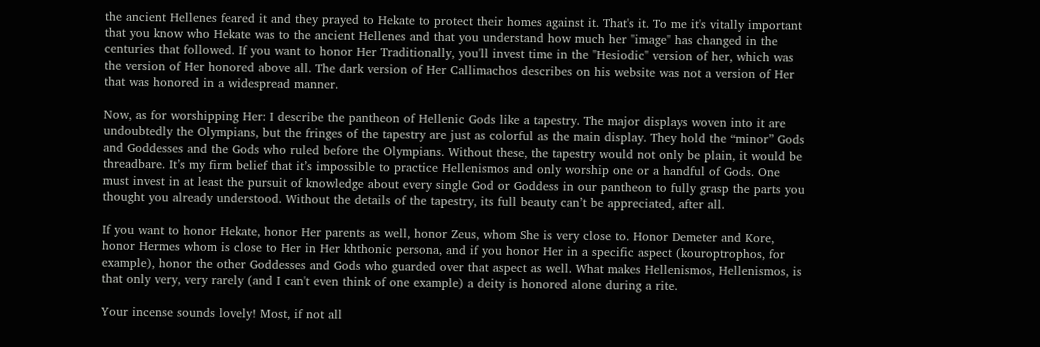the ancient Hellenes feared it and they prayed to Hekate to protect their homes against it. That's it. To me it's vitally important that you know who Hekate was to the ancient Hellenes and that you understand how much her "image" has changed in the centuries that followed. If you want to honor Her Traditionally, you'll invest time in the "Hesiodic" version of her, which was the version of Her honored above all. The dark version of Her Callimachos describes on his website was not a version of Her that was honored in a widespread manner.

Now, as for worshipping Her: I describe the pantheon of Hellenic Gods like a tapestry. The major displays woven into it are undoubtedly the Olympians, but the fringes of the tapestry are just as colorful as the main display. They hold the “minor” Gods and Goddesses and the Gods who ruled before the Olympians. Without these, the tapestry would not only be plain, it would be threadbare. It’s my firm belief that it’s impossible to practice Hellenismos and only worship one or a handful of Gods. One must invest in at least the pursuit of knowledge about every single God or Goddess in our pantheon to fully grasp the parts you thought you already understood. Without the details of the tapestry, its full beauty can’t be appreciated, after all.

If you want to honor Hekate, honor Her parents as well, honor Zeus, whom She is very close to. Honor Demeter and Kore, honor Hermes whom is close to Her in Her khthonic persona, and if you honor Her in a specific aspect (kouroptrophos, for example), honor the other Goddesses and Gods who guarded over that aspect as well. What makes Hellenismos, Hellenismos, is that only very, very rarely (and I can't even think of one example) a deity is honored alone during a rite.

Your incense sounds lovely! Most, if not all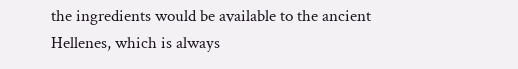the ingredients would be available to the ancient Hellenes, which is always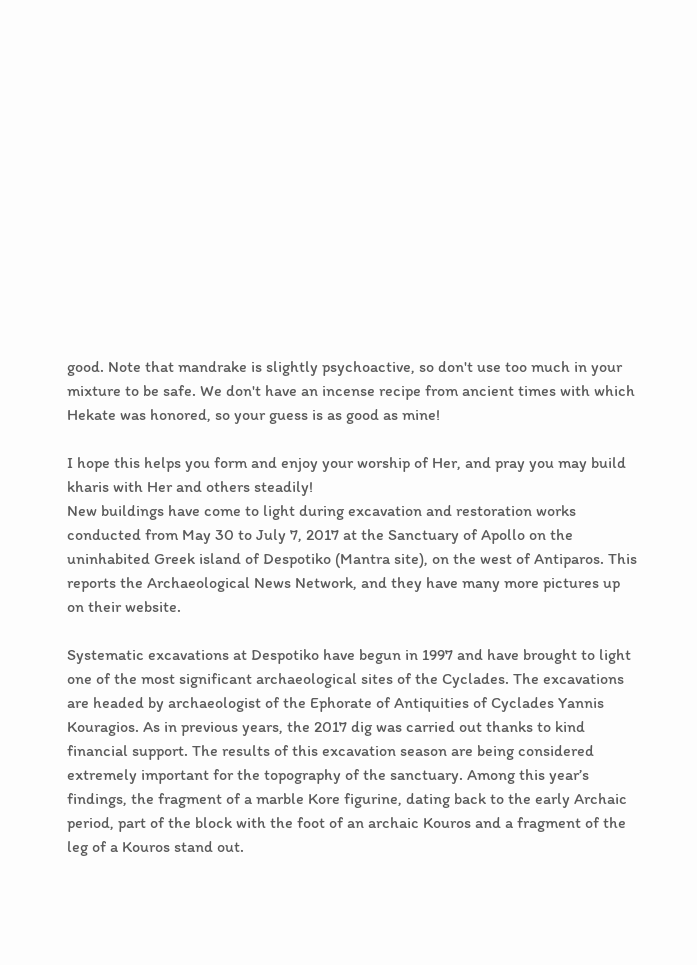good. Note that mandrake is slightly psychoactive, so don't use too much in your mixture to be safe. We don't have an incense recipe from ancient times with which Hekate was honored, so your guess is as good as mine!

I hope this helps you form and enjoy your worship of Her, and pray you may build kharis with Her and others steadily!
New buildings have come to light during excavation and restoration works conducted from May 30 to July 7, 2017 at the Sanctuary of Apollo on the uninhabited Greek island of Despotiko (Mantra site), on the west of Antiparos. This reports the Archaeological News Network, and they have many more pictures up on their website.

Systematic excavations at Despotiko have begun in 1997 and have brought to light one of the most significant archaeological sites of the Cyclades. The excavations are headed by archaeologist of the Ephorate of Antiquities of Cyclades Yannis Kouragios. As in previous years, the 2017 dig was carried out thanks to kind financial support. The results of this excavation season are being considered extremely important for the topography of the sanctuary. Among this year’s findings, the fragment of a marble Kore figurine, dating back to the early Archaic period, part of the block with the foot of an archaic Kouros and a fragment of the leg of a Kouros stand out.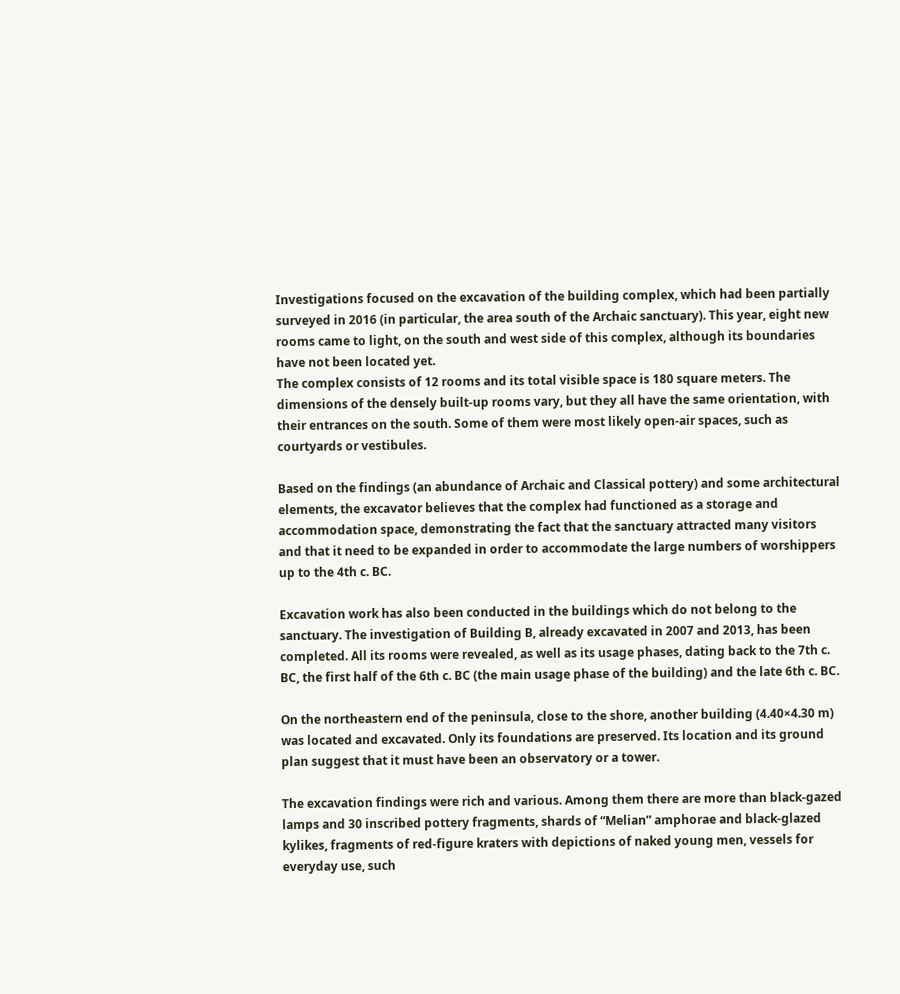Investigations focused on the excavation of the building complex, which had been partially surveyed in 2016 (in particular, the area south of the Archaic sanctuary). This year, eight new rooms came to light, on the south and west side of this complex, although its boundaries have not been located yet.
The complex consists of 12 rooms and its total visible space is 180 square meters. The dimensions of the densely built-up rooms vary, but they all have the same orientation, with their entrances on the south. Some of them were most likely open-air spaces, such as courtyards or vestibules.

Based on the findings (an abundance of Archaic and Classical pottery) and some architectural elements, the excavator believes that the complex had functioned as a storage and accommodation space, demonstrating the fact that the sanctuary attracted many visitors and that it need to be expanded in order to accommodate the large numbers of worshippers up to the 4th c. BC.

Excavation work has also been conducted in the buildings which do not belong to the sanctuary. The investigation of Building B, already excavated in 2007 and 2013, has been completed. All its rooms were revealed, as well as its usage phases, dating back to the 7th c. BC, the first half of the 6th c. BC (the main usage phase of the building) and the late 6th c. BC.

On the northeastern end of the peninsula, close to the shore, another building (4.40×4.30 m) was located and excavated. Only its foundations are preserved. Its location and its ground plan suggest that it must have been an observatory or a tower.

The excavation findings were rich and various. Among them there are more than black-gazed lamps and 30 inscribed pottery fragments, shards of “Melian” amphorae and black-glazed kylikes, fragments of red-figure kraters with depictions of naked young men, vessels for everyday use, such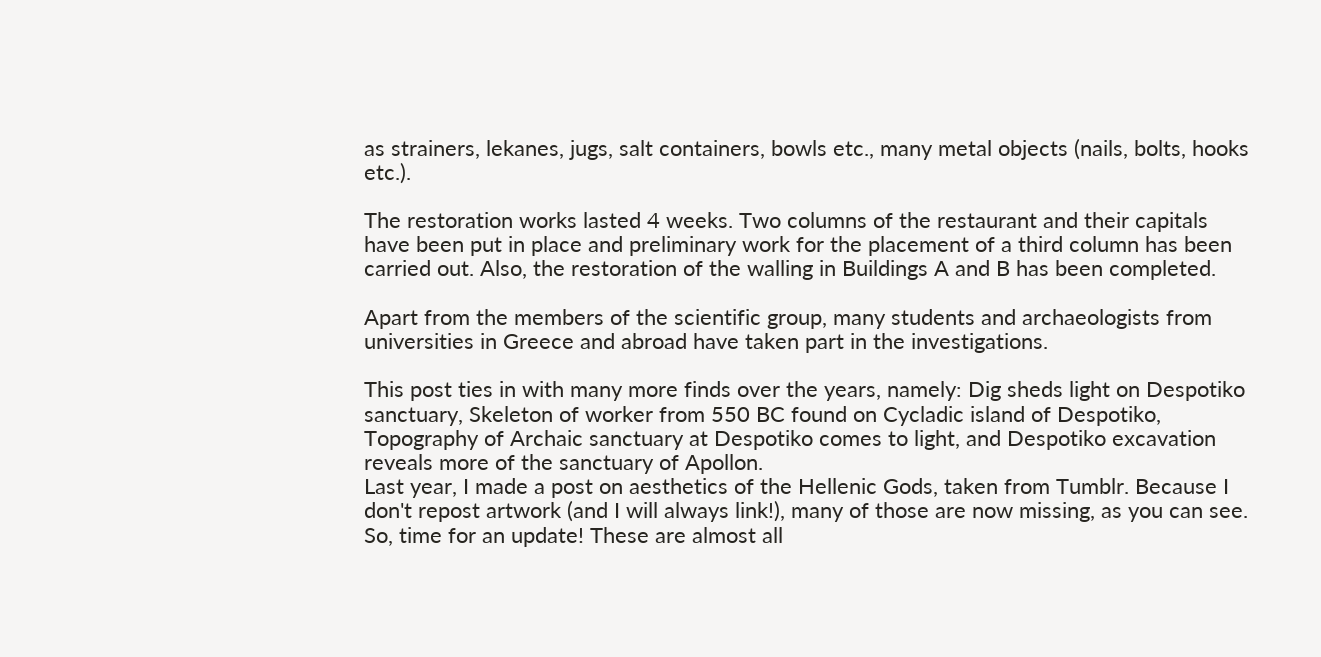as strainers, lekanes, jugs, salt containers, bowls etc., many metal objects (nails, bolts, hooks etc.).

The restoration works lasted 4 weeks. Two columns of the restaurant and their capitals have been put in place and preliminary work for the placement of a third column has been carried out. Also, the restoration of the walling in Buildings A and B has been completed.

Apart from the members of the scientific group, many students and archaeologists from universities in Greece and abroad have taken part in the investigations.

This post ties in with many more finds over the years, namely: Dig sheds light on Despotiko sanctuary, Skeleton of worker from 550 BC found on Cycladic island of Despotiko, Topography of Archaic sanctuary at Despotiko comes to light, and Despotiko excavation reveals more of the sanctuary of Apollon.
Last year, I made a post on aesthetics of the Hellenic Gods, taken from Tumblr. Because I don't repost artwork (and I will always link!), many of those are now missing, as you can see. So, time for an update! These are almost all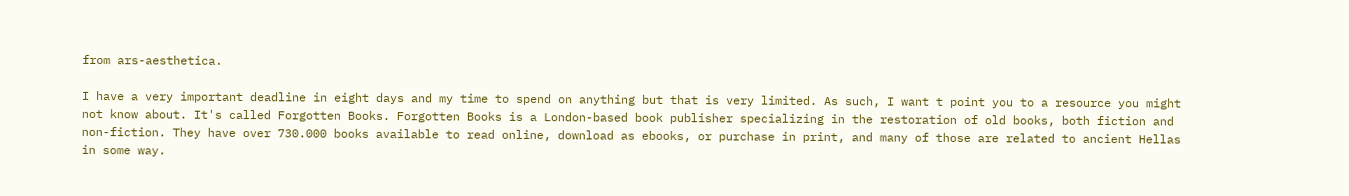from ars-aesthetica.

I have a very important deadline in eight days and my time to spend on anything but that is very limited. As such, I want t point you to a resource you might not know about. It's called Forgotten Books. Forgotten Books is a London-based book publisher specializing in the restoration of old books, both fiction and non-fiction. They have over 730.000 books available to read online, download as ebooks, or purchase in print, and many of those are related to ancient Hellas in some way.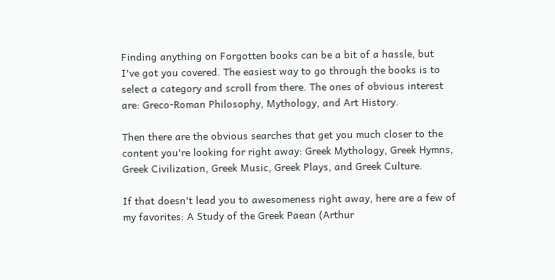Finding anything on Forgotten books can be a bit of a hassle, but I've got you covered. The easiest way to go through the books is to select a category and scroll from there. The ones of obvious interest are: Greco-Roman Philosophy, Mythology, and Art History.

Then there are the obvious searches that get you much closer to the content you're looking for right away: Greek Mythology, Greek Hymns, Greek Civilization, Greek Music, Greek Plays, and Greek Culture.

If that doesn't lead you to awesomeness right away, here are a few of my favorites: A Study of the Greek Paean (Arthur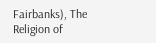Fairbanks), The Religion of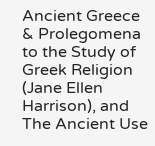Ancient Greece & Prolegomena to the Study of Greek Religion (Jane Ellen Harrison), and The Ancient Use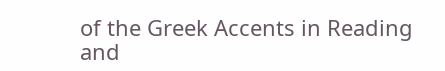of the Greek Accents in Reading and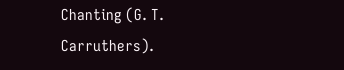Chanting (G. T. Carruthers).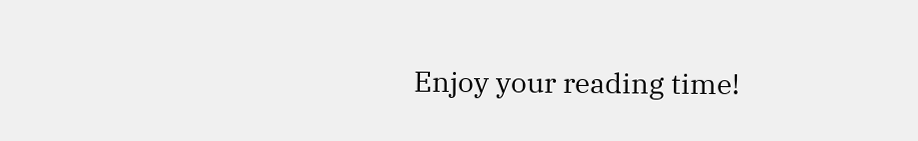Enjoy your reading time!